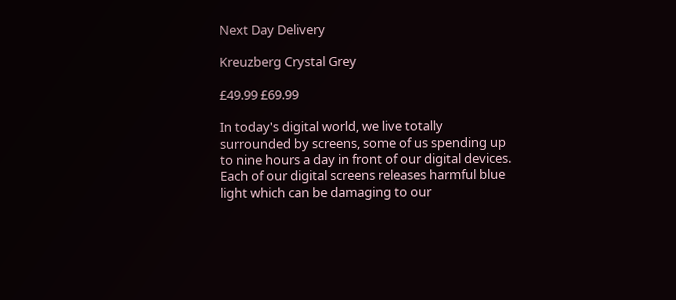Next Day Delivery

Kreuzberg Crystal Grey

£49.99 £69.99

In today's digital world, we live totally surrounded by screens, some of us spending up to nine hours a day in front of our digital devices. Each of our digital screens releases harmful blue light which can be damaging to our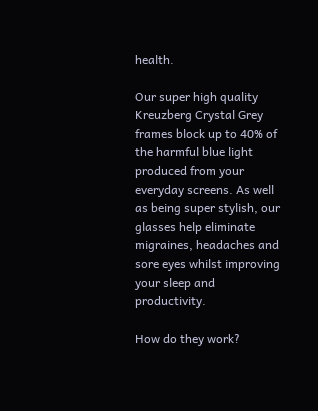health.

Our super high quality Kreuzberg Crystal Grey frames block up to 40% of the harmful blue light produced from your everyday screens. As well as being super stylish, our glasses help eliminate migraines, headaches and sore eyes whilst improving your sleep and productivity.

How do they work?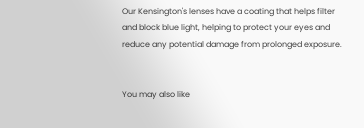Our Kensington's lenses have a coating that helps filter and block blue light, helping to protect your eyes and reduce any potential damage from prolonged exposure.


You may also like